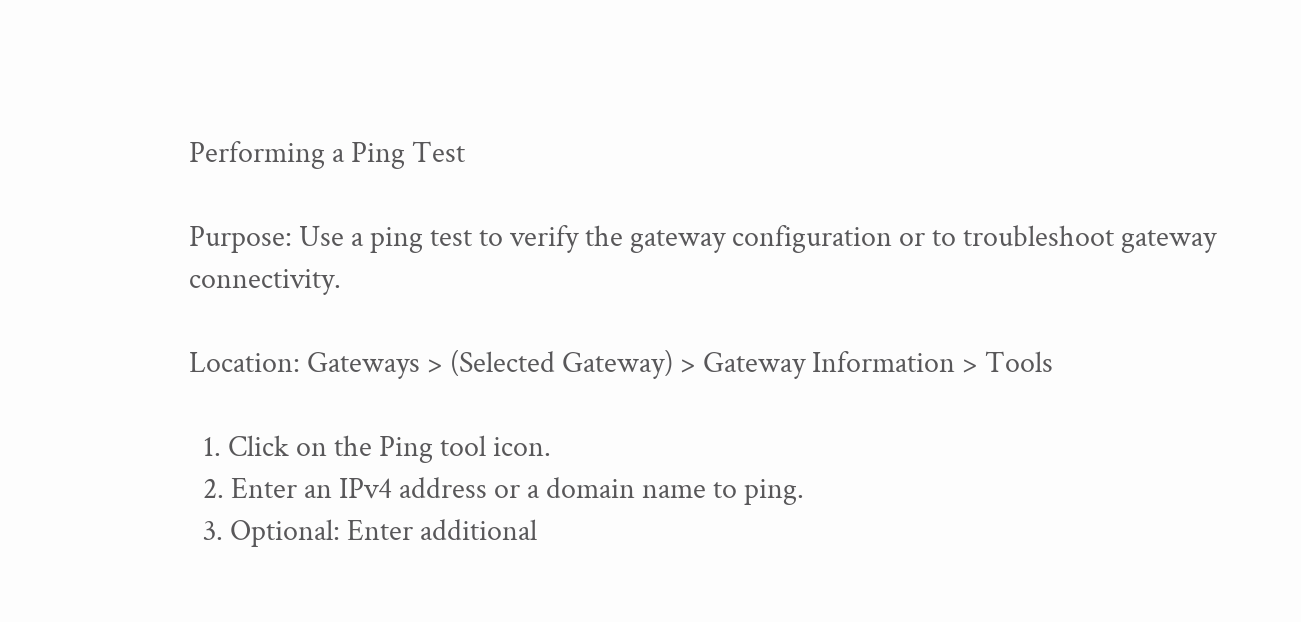Performing a Ping Test

Purpose: Use a ping test to verify the gateway configuration or to troubleshoot gateway connectivity.

Location: Gateways > (Selected Gateway) > Gateway Information > Tools

  1. Click on the Ping tool icon.
  2. Enter an IPv4 address or a domain name to ping.
  3. Optional: Enter additional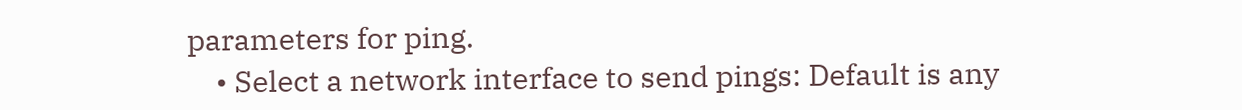parameters for ping.
    • Select a network interface to send pings: Default is any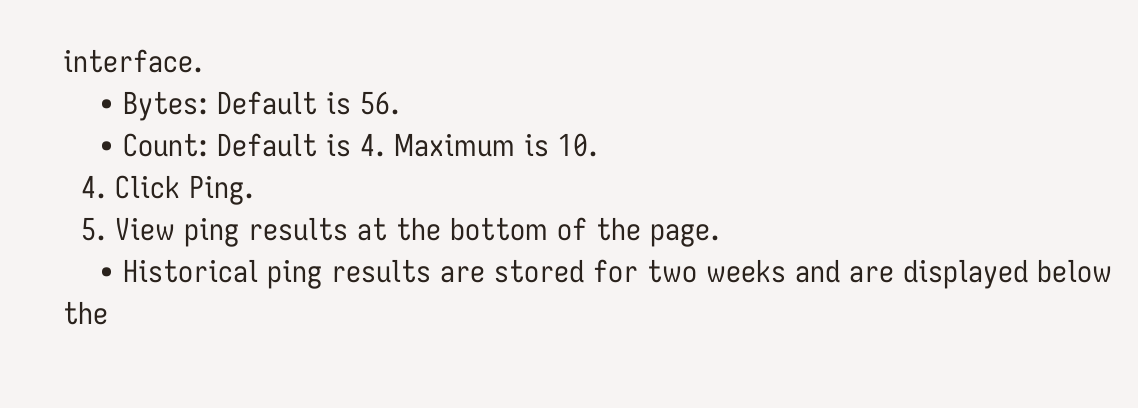interface.
    • Bytes: Default is 56.
    • Count: Default is 4. Maximum is 10.
  4. Click Ping.
  5. View ping results at the bottom of the page.
    • Historical ping results are stored for two weeks and are displayed below the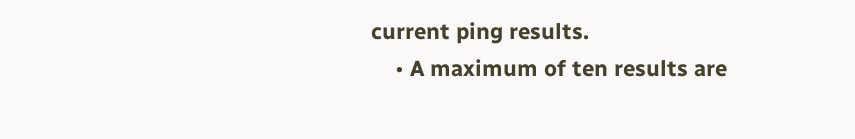current ping results.
    • A maximum of ten results are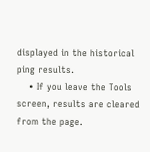displayed in the historical ping results.
    • If you leave the Tools screen, results are cleared from the page.